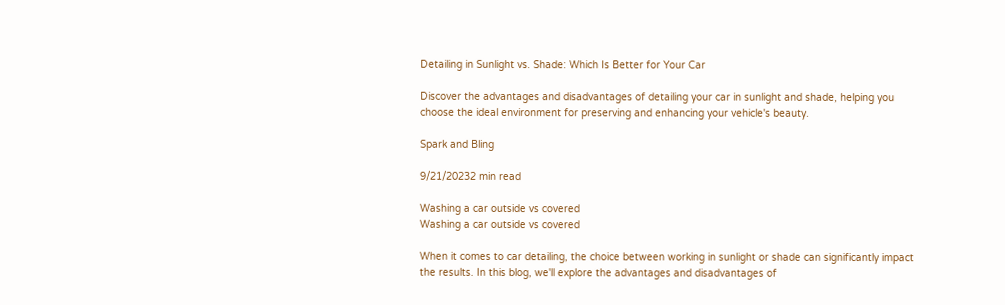Detailing in Sunlight vs. Shade: Which Is Better for Your Car

Discover the advantages and disadvantages of detailing your car in sunlight and shade, helping you choose the ideal environment for preserving and enhancing your vehicle's beauty.

Spark and Bling

9/21/20232 min read

Washing a car outside vs covered
Washing a car outside vs covered

When it comes to car detailing, the choice between working in sunlight or shade can significantly impact the results. In this blog, we'll explore the advantages and disadvantages of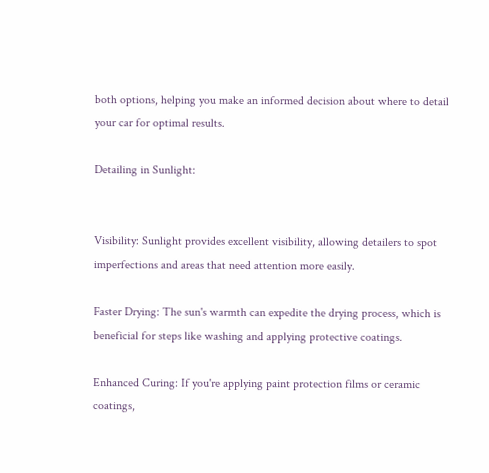both options, helping you make an informed decision about where to detail your car for optimal results.

Detailing in Sunlight:


Visibility: Sunlight provides excellent visibility, allowing detailers to spot imperfections and areas that need attention more easily.

Faster Drying: The sun's warmth can expedite the drying process, which is beneficial for steps like washing and applying protective coatings.

Enhanced Curing: If you're applying paint protection films or ceramic coatings,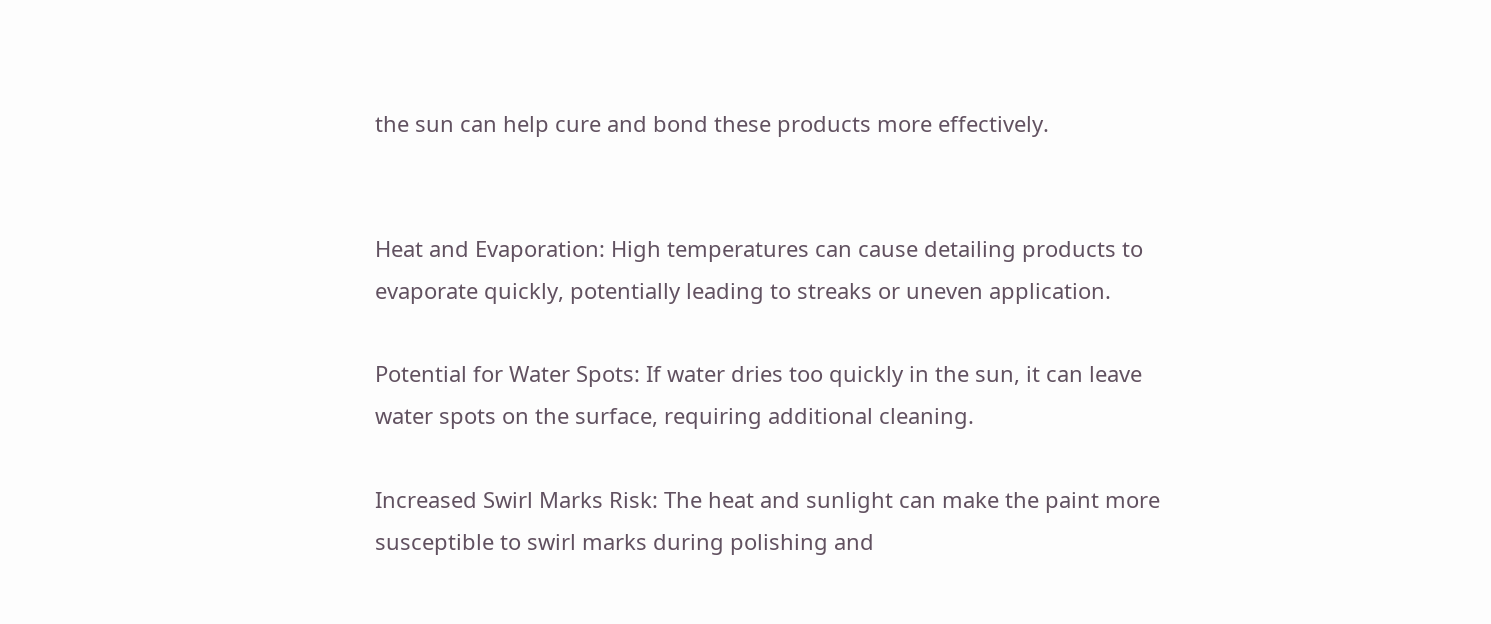the sun can help cure and bond these products more effectively.


Heat and Evaporation: High temperatures can cause detailing products to evaporate quickly, potentially leading to streaks or uneven application.

Potential for Water Spots: If water dries too quickly in the sun, it can leave water spots on the surface, requiring additional cleaning.

Increased Swirl Marks Risk: The heat and sunlight can make the paint more susceptible to swirl marks during polishing and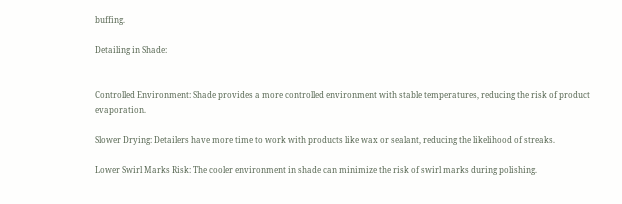buffing.

Detailing in Shade:


Controlled Environment: Shade provides a more controlled environment with stable temperatures, reducing the risk of product evaporation.

Slower Drying: Detailers have more time to work with products like wax or sealant, reducing the likelihood of streaks.

Lower Swirl Marks Risk: The cooler environment in shade can minimize the risk of swirl marks during polishing.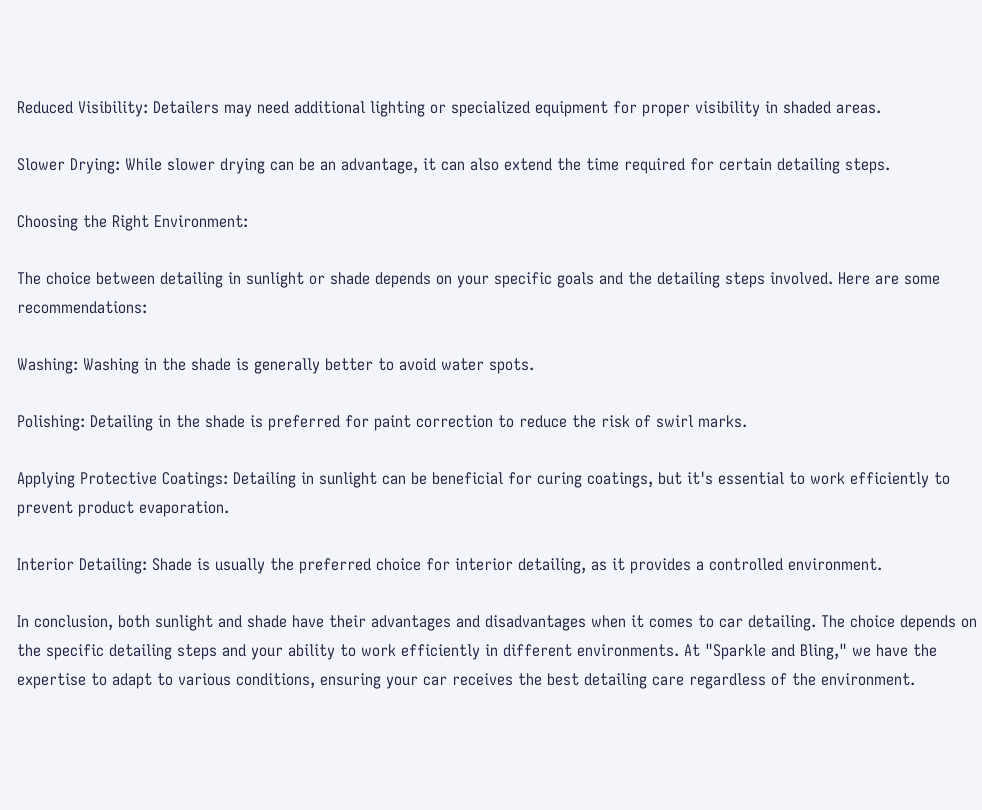Reduced Visibility: Detailers may need additional lighting or specialized equipment for proper visibility in shaded areas.

Slower Drying: While slower drying can be an advantage, it can also extend the time required for certain detailing steps.

Choosing the Right Environment:

The choice between detailing in sunlight or shade depends on your specific goals and the detailing steps involved. Here are some recommendations:

Washing: Washing in the shade is generally better to avoid water spots.

Polishing: Detailing in the shade is preferred for paint correction to reduce the risk of swirl marks.

Applying Protective Coatings: Detailing in sunlight can be beneficial for curing coatings, but it's essential to work efficiently to prevent product evaporation.

Interior Detailing: Shade is usually the preferred choice for interior detailing, as it provides a controlled environment.

In conclusion, both sunlight and shade have their advantages and disadvantages when it comes to car detailing. The choice depends on the specific detailing steps and your ability to work efficiently in different environments. At "Sparkle and Bling," we have the expertise to adapt to various conditions, ensuring your car receives the best detailing care regardless of the environment.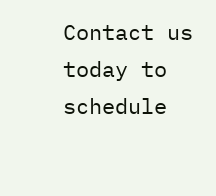Contact us today to schedule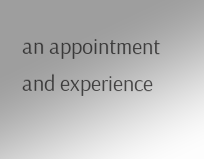an appointment and experience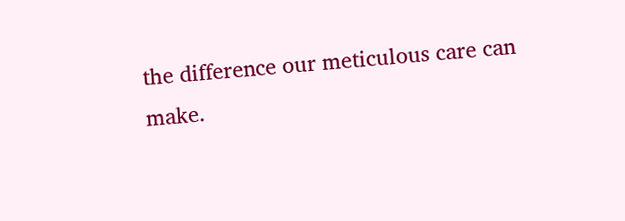the difference our meticulous care can make.